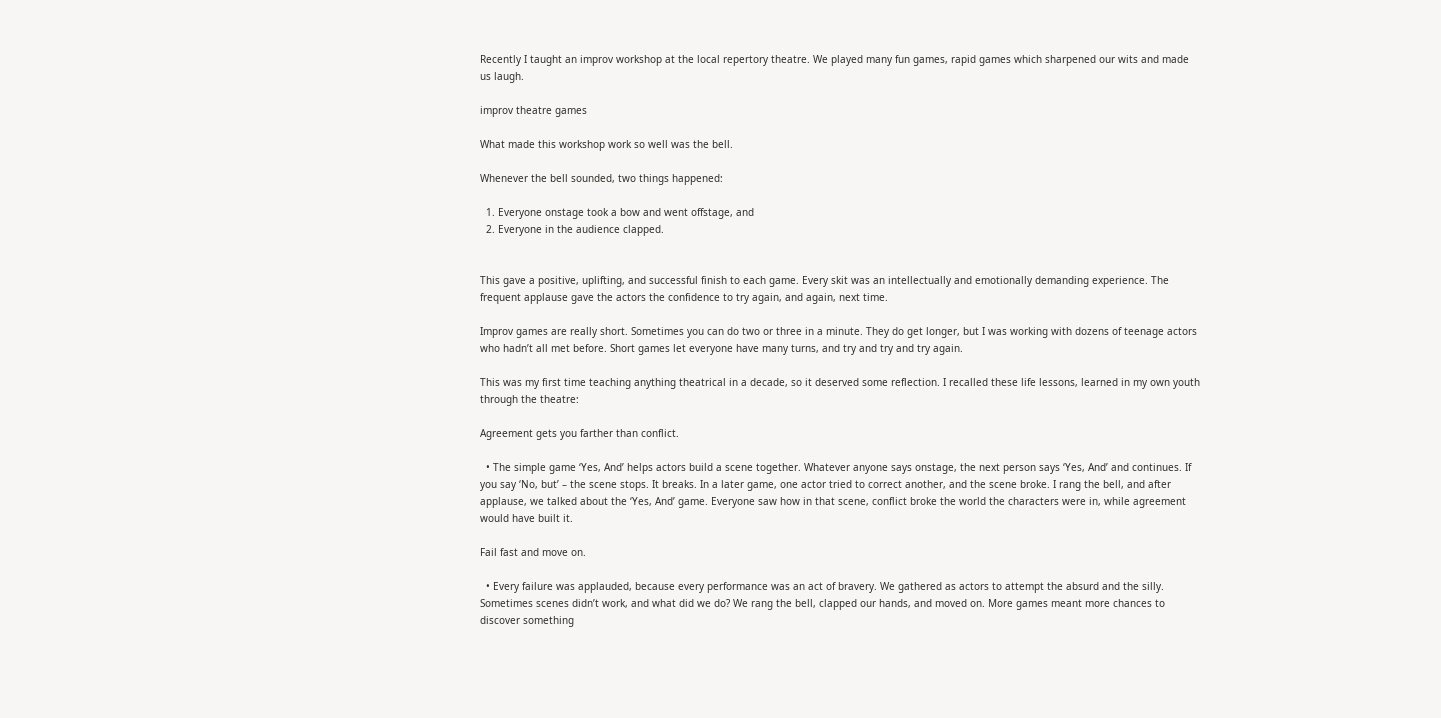Recently I taught an improv workshop at the local repertory theatre. We played many fun games, rapid games which sharpened our wits and made us laugh.

improv theatre games

What made this workshop work so well was the bell.

Whenever the bell sounded, two things happened:

  1. Everyone onstage took a bow and went offstage, and
  2. Everyone in the audience clapped.


This gave a positive, uplifting, and successful finish to each game. Every skit was an intellectually and emotionally demanding experience. The frequent applause gave the actors the confidence to try again, and again, next time.

Improv games are really short. Sometimes you can do two or three in a minute. They do get longer, but I was working with dozens of teenage actors who hadn’t all met before. Short games let everyone have many turns, and try and try and try again.

This was my first time teaching anything theatrical in a decade, so it deserved some reflection. I recalled these life lessons, learned in my own youth through the theatre:

Agreement gets you farther than conflict.

  • The simple game ‘Yes, And’ helps actors build a scene together. Whatever anyone says onstage, the next person says ‘Yes, And’ and continues. If you say ‘No, but’ – the scene stops. It breaks. In a later game, one actor tried to correct another, and the scene broke. I rang the bell, and after applause, we talked about the ‘Yes, And’ game. Everyone saw how in that scene, conflict broke the world the characters were in, while agreement would have built it.

Fail fast and move on.

  • Every failure was applauded, because every performance was an act of bravery. We gathered as actors to attempt the absurd and the silly. Sometimes scenes didn’t work, and what did we do? We rang the bell, clapped our hands, and moved on. More games meant more chances to discover something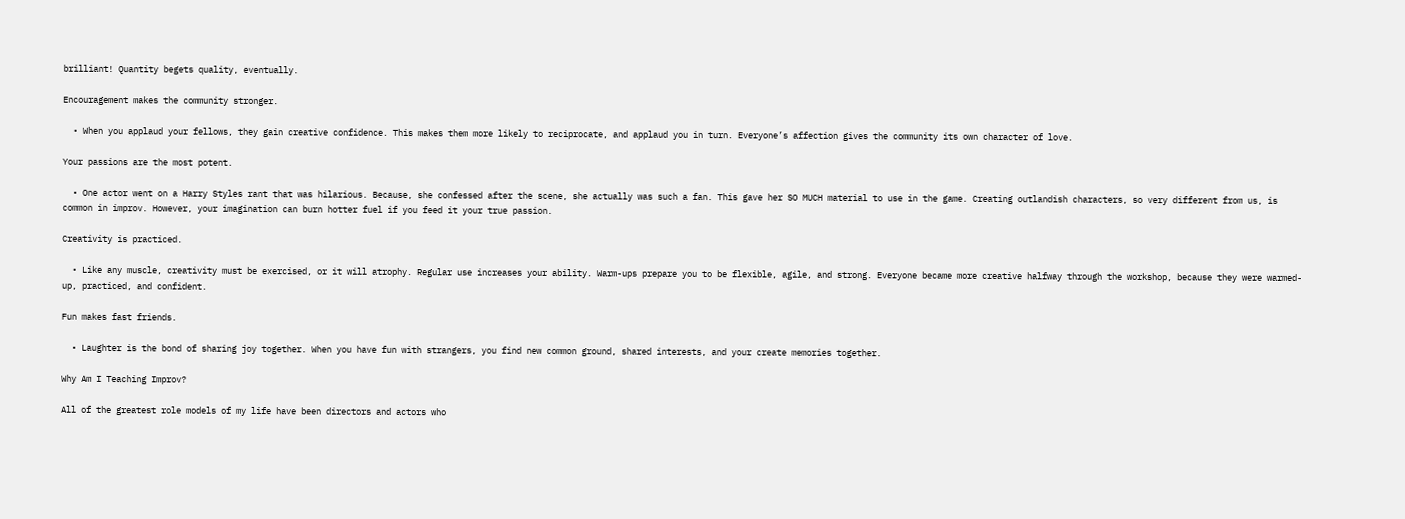brilliant! Quantity begets quality, eventually.

Encouragement makes the community stronger.

  • When you applaud your fellows, they gain creative confidence. This makes them more likely to reciprocate, and applaud you in turn. Everyone’s affection gives the community its own character of love.

Your passions are the most potent.

  • One actor went on a Harry Styles rant that was hilarious. Because, she confessed after the scene, she actually was such a fan. This gave her SO MUCH material to use in the game. Creating outlandish characters, so very different from us, is common in improv. However, your imagination can burn hotter fuel if you feed it your true passion.

Creativity is practiced.

  • Like any muscle, creativity must be exercised, or it will atrophy. Regular use increases your ability. Warm-ups prepare you to be flexible, agile, and strong. Everyone became more creative halfway through the workshop, because they were warmed-up, practiced, and confident.

Fun makes fast friends.

  • Laughter is the bond of sharing joy together. When you have fun with strangers, you find new common ground, shared interests, and your create memories together.

Why Am I Teaching Improv?

All of the greatest role models of my life have been directors and actors who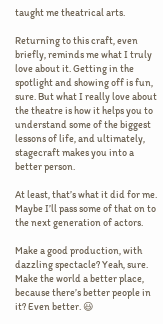taught me theatrical arts.

Returning to this craft, even briefly, reminds me what I truly love about it. Getting in the spotlight and showing off is fun, sure. But what I really love about the theatre is how it helps you to understand some of the biggest lessons of life, and ultimately, stagecraft makes you into a better person.

At least, that’s what it did for me. Maybe I’ll pass some of that on to the next generation of actors.

Make a good production, with dazzling spectacle? Yeah, sure. Make the world a better place, because there’s better people in it? Even better. 😃